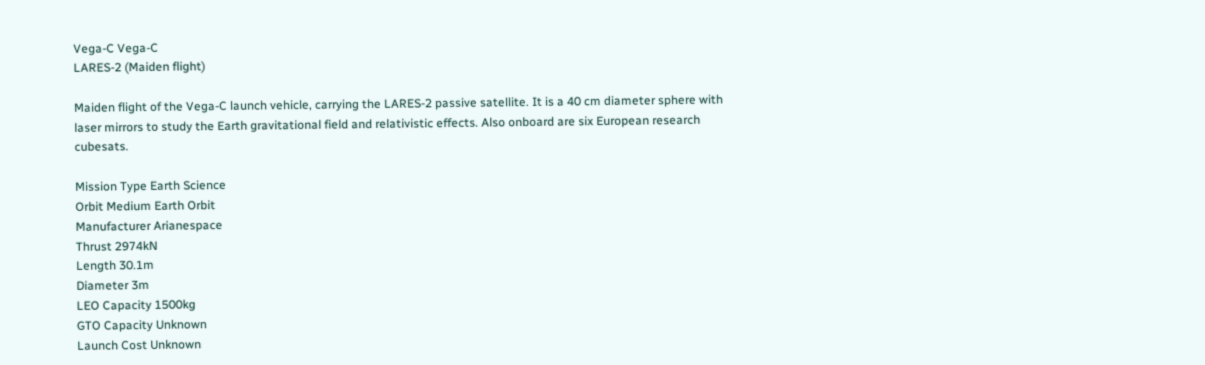Vega-C Vega-C
LARES-2 (Maiden flight)

Maiden flight of the Vega-C launch vehicle, carrying the LARES-2 passive satellite. It is a 40 cm diameter sphere with laser mirrors to study the Earth gravitational field and relativistic effects. Also onboard are six European research cubesats.

Mission Type Earth Science
Orbit Medium Earth Orbit
Manufacturer Arianespace
Thrust 2974kN
Length 30.1m
Diameter 3m
LEO Capacity 1500kg
GTO Capacity Unknown
Launch Cost Unknown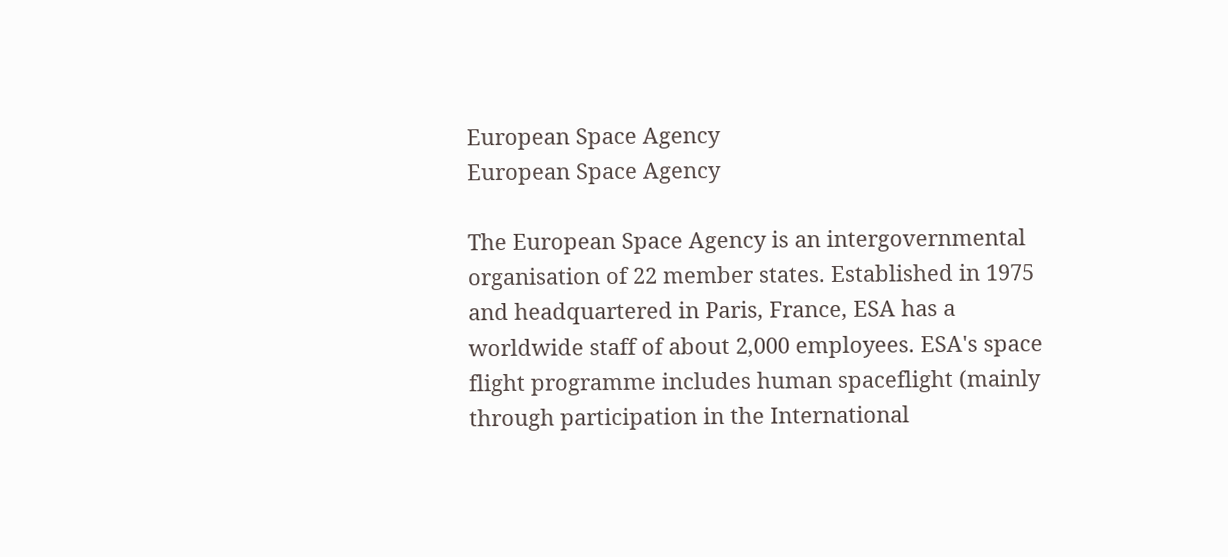European Space Agency
European Space Agency

The European Space Agency is an intergovernmental organisation of 22 member states. Established in 1975 and headquartered in Paris, France, ESA has a worldwide staff of about 2,000 employees. ESA's space flight programme includes human spaceflight (mainly through participation in the International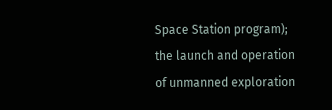Space Station program); the launch and operation of unmanned exploration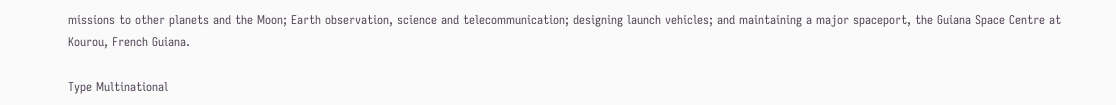missions to other planets and the Moon; Earth observation, science and telecommunication; designing launch vehicles; and maintaining a major spaceport, the Guiana Space Centre at Kourou, French Guiana.

Type Multinational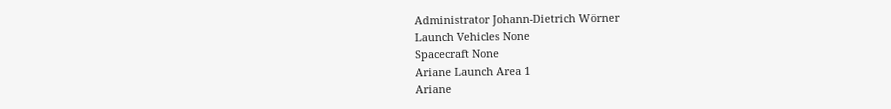Administrator Johann-Dietrich Wörner
Launch Vehicles None
Spacecraft None
Ariane Launch Area 1
Ariane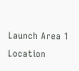Launch Area 1
Location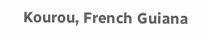Kourou, French Guiana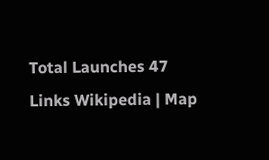Total Launches 47
Links Wikipedia | Map